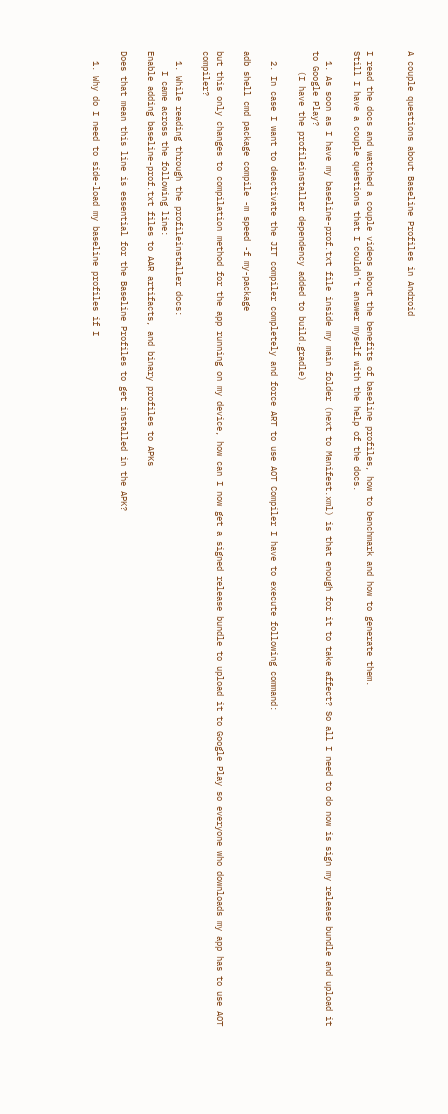A couple questions about Baseline Profiles in Android


I read the docs and watched a couple videos about the benefits of baseline profiles, how to benchmark and how to generate them.
Still I have a couple questions that I couldn’t answer myself with the help of the docs.

  1. As soon as I have my baseline-prof.txt file inside my main folder (next to Manifest.xml) is that enough for it to take affect? So all I need to do now is sign my release bundle and upload it to Google Play?
    (I have the profileinstaller dependency added to build.gradle)

  2. In case I want to deactivate the JIT compiler completely and force ART to use AOT Compiler I have to execute following command:

adb shell cmd package compile -m speed -f my-package

but this only changes to compilation method for the app running on my device, how can I now get a signed release bundle to upload it to Google Play so everyone who downloads my app has to use AOT compiler?

  1. While reading through the profileinstaller docs:
    I came across the following line:
Enable adding baseline-prof.txt files to AAR artifacts, and binary profiles to APKs

Does that mean this line is essential for the Baseline Profiles to get installed in the APK?

  1. Why do I need to side-load my baseline profiles if I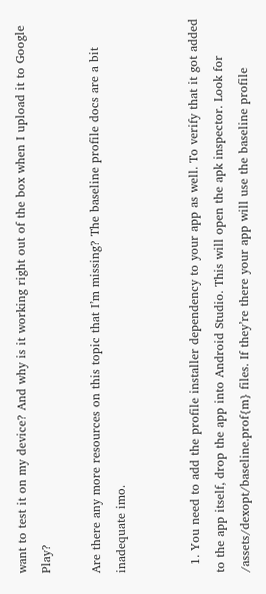want to test it on my device? And why is it working right out of the box when I upload it to Google Play?

Are there any more resources on this topic that I’m missing? The baseline profile docs are a bit inadequate imo.


  1. You need to add the profile installer dependency to your app as well. To verify that it got added to the app itself, drop the app into Android Studio. This will open the apk inspector. Look for /assets/dexopt/baseline.prof{m} files. If they’re there your app will use the baseline profile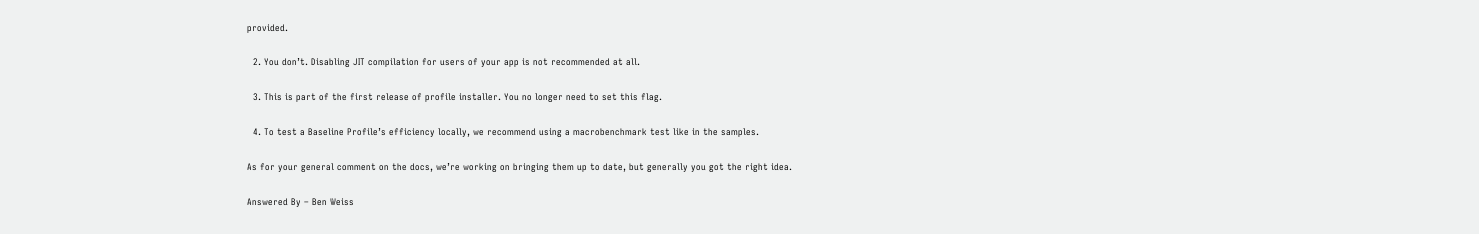provided.

  2. You don’t. Disabling JIT compilation for users of your app is not recommended at all.

  3. This is part of the first release of profile installer. You no longer need to set this flag.

  4. To test a Baseline Profile’s efficiency locally, we recommend using a macrobenchmark test like in the samples.

As for your general comment on the docs, we’re working on bringing them up to date, but generally you got the right idea.

Answered By – Ben Weiss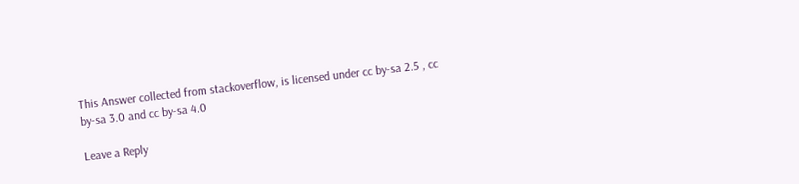This Answer collected from stackoverflow, is licensed under cc by-sa 2.5 , cc by-sa 3.0 and cc by-sa 4.0

Leave a Reply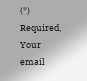(*) Required, Your email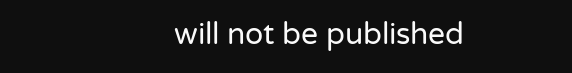will not be published